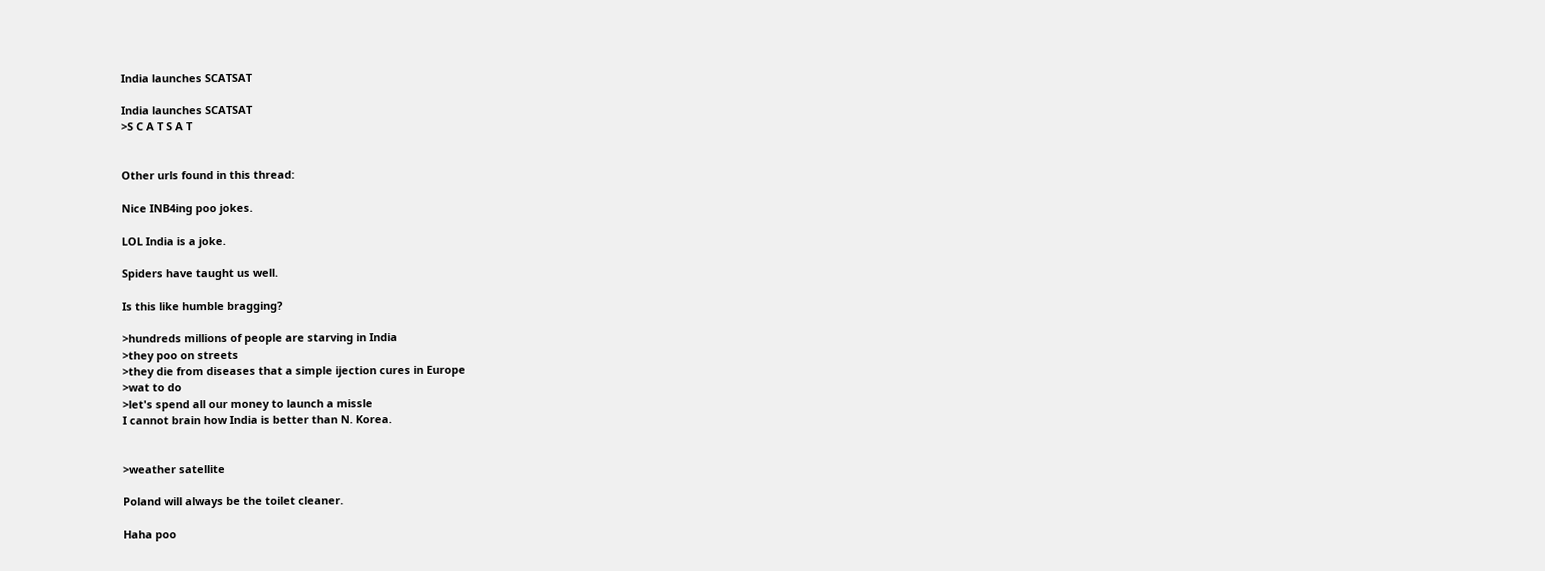India launches SCATSAT

India launches SCATSAT
>S C A T S A T


Other urls found in this thread:

Nice INB4ing poo jokes.

LOL India is a joke.

Spiders have taught us well.

Is this like humble bragging?

>hundreds millions of people are starving in India
>they poo on streets
>they die from diseases that a simple ijection cures in Europe
>wat to do
>let's spend all our money to launch a missle
I cannot brain how India is better than N. Korea.


>weather satellite

Poland will always be the toilet cleaner.

Haha poo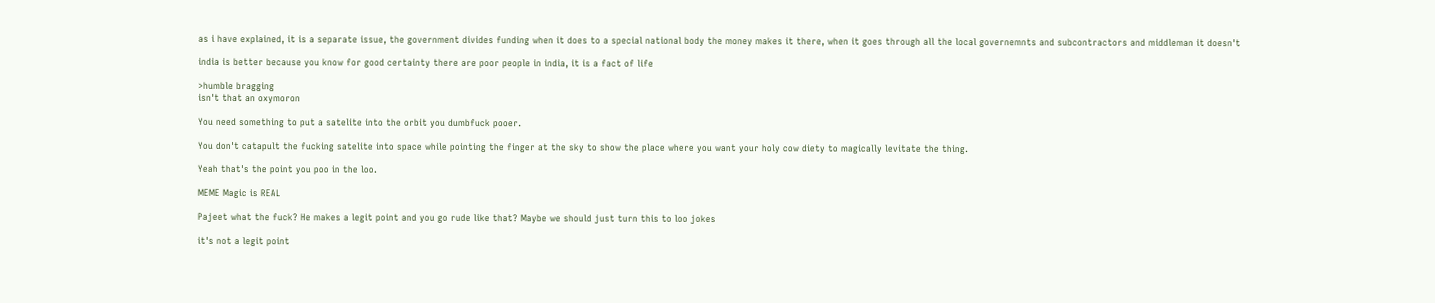as i have explained, it is a separate issue, the government divides funding when it does to a special national body the money makes it there, when it goes through all the local governemnts and subcontractors and middleman it doesn't

india is better because you know for good certainty there are poor people in india, it is a fact of life

>humble bragging
isn't that an oxymoron

You need something to put a satelite into the orbit you dumbfuck pooer.

You don't catapult the fucking satelite into space while pointing the finger at the sky to show the place where you want your holy cow diety to magically levitate the thing.

Yeah that's the point you poo in the loo.

MEME Magic is REAL

Pajeet what the fuck? He makes a legit point and you go rude like that? Maybe we should just turn this to loo jokes

it's not a legit point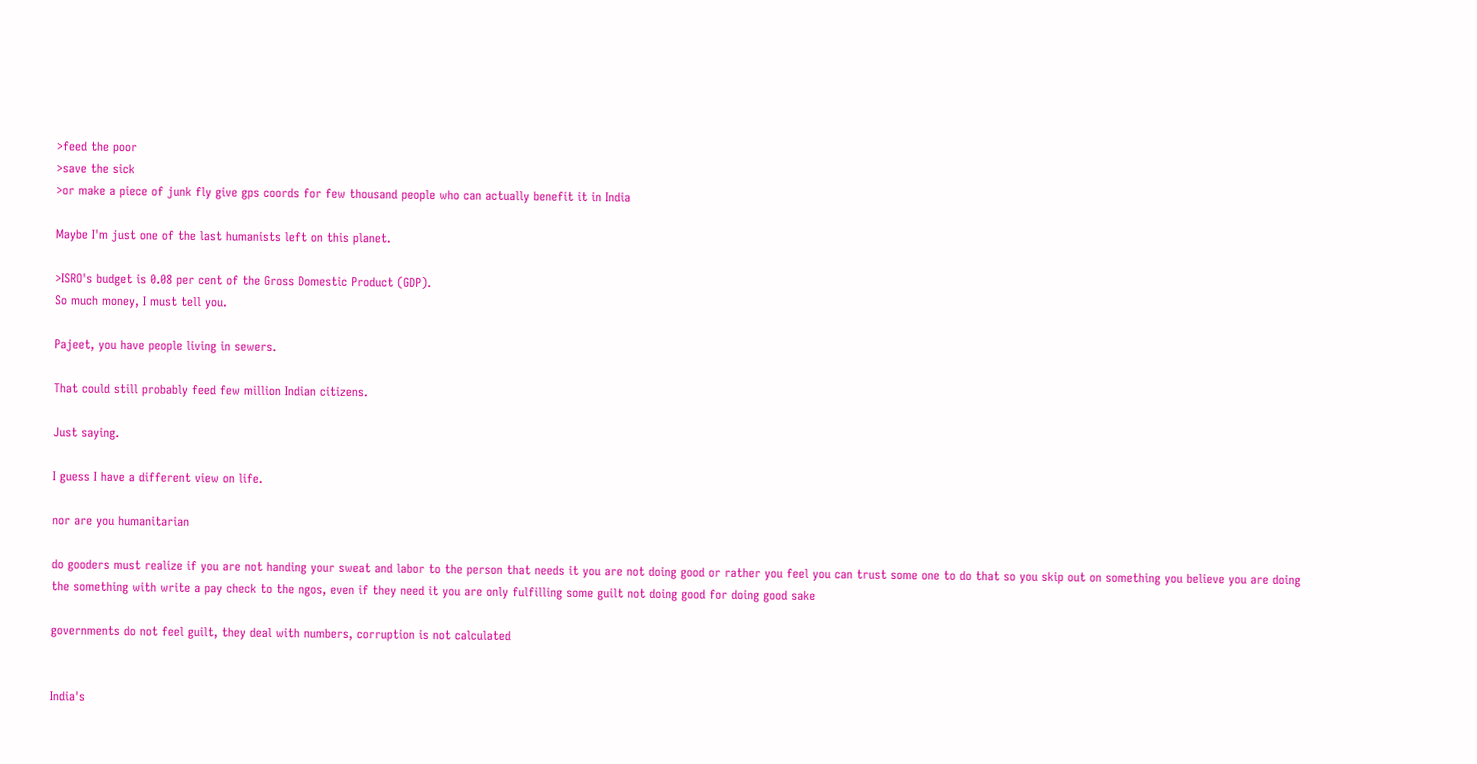>feed the poor
>save the sick
>or make a piece of junk fly give gps coords for few thousand people who can actually benefit it in India

Maybe I'm just one of the last humanists left on this planet.

>ISRO's budget is 0.08 per cent of the Gross Domestic Product (GDP).
So much money, I must tell you.

Pajeet, you have people living in sewers.

That could still probably feed few million Indian citizens.

Just saying.

I guess I have a different view on life.

nor are you humanitarian

do gooders must realize if you are not handing your sweat and labor to the person that needs it you are not doing good or rather you feel you can trust some one to do that so you skip out on something you believe you are doing
the something with write a pay check to the ngos, even if they need it you are only fulfilling some guilt not doing good for doing good sake

governments do not feel guilt, they deal with numbers, corruption is not calculated


India's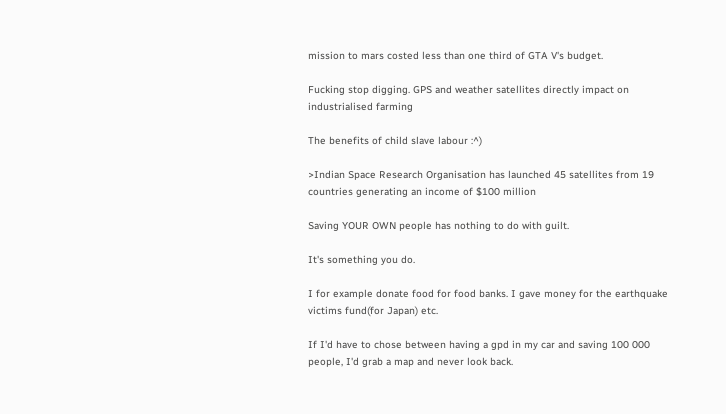mission to mars costed less than one third of GTA V's budget.

Fucking stop digging. GPS and weather satellites directly impact on industrialised farming

The benefits of child slave labour :^)

>Indian Space Research Organisation has launched 45 satellites from 19 countries generating an income of $100 million

Saving YOUR OWN people has nothing to do with guilt.

It's something you do.

I for example donate food for food banks. I gave money for the earthquake victims fund(for Japan) etc.

If I'd have to chose between having a gpd in my car and saving 100 000 people, I'd grab a map and never look back.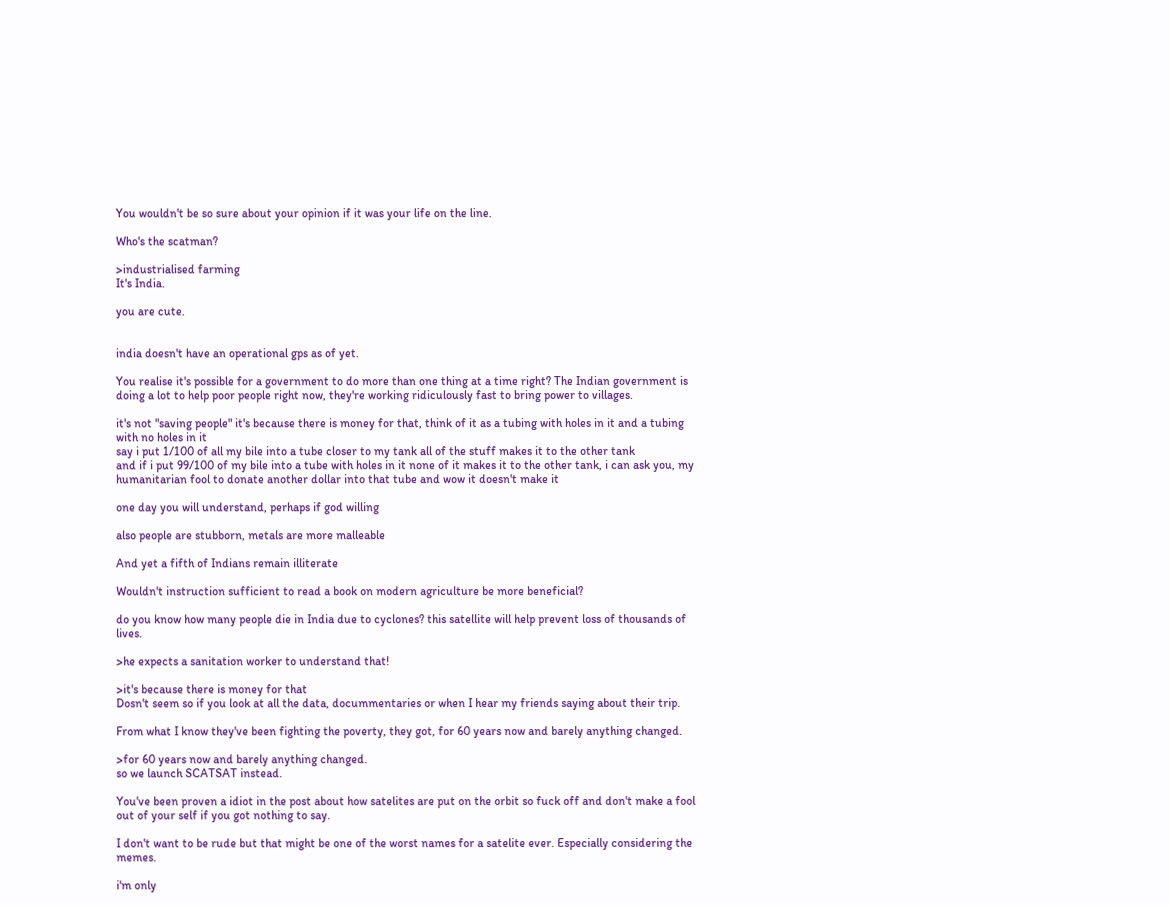You wouldn't be so sure about your opinion if it was your life on the line.

Who's the scatman?

>industrialised farming
It's India.

you are cute.


india doesn't have an operational gps as of yet.

You realise it's possible for a government to do more than one thing at a time right? The Indian government is doing a lot to help poor people right now, they're working ridiculously fast to bring power to villages.

it's not "saving people" it's because there is money for that, think of it as a tubing with holes in it and a tubing with no holes in it
say i put 1/100 of all my bile into a tube closer to my tank all of the stuff makes it to the other tank
and if i put 99/100 of my bile into a tube with holes in it none of it makes it to the other tank, i can ask you, my humanitarian fool to donate another dollar into that tube and wow it doesn't make it

one day you will understand, perhaps if god willing

also people are stubborn, metals are more malleable

And yet a fifth of Indians remain illiterate

Wouldn't instruction sufficient to read a book on modern agriculture be more beneficial?

do you know how many people die in India due to cyclones? this satellite will help prevent loss of thousands of lives.

>he expects a sanitation worker to understand that!

>it's because there is money for that
Dosn't seem so if you look at all the data, docummentaries or when I hear my friends saying about their trip.

From what I know they've been fighting the poverty, they got, for 60 years now and barely anything changed.

>for 60 years now and barely anything changed.
so we launch SCATSAT instead.

You've been proven a idiot in the post about how satelites are put on the orbit so fuck off and don't make a fool out of your self if you got nothing to say.

I don't want to be rude but that might be one of the worst names for a satelite ever. Especially considering the memes.

i'm only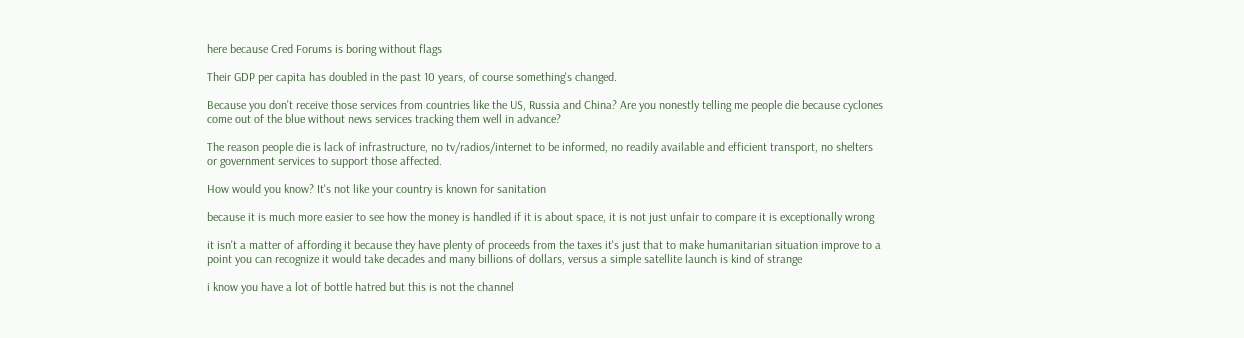here because Cred Forums is boring without flags

Their GDP per capita has doubled in the past 10 years, of course something's changed.

Because you don't receive those services from countries like the US, Russia and China? Are you nonestly telling me people die because cyclones come out of the blue without news services tracking them well in advance?

The reason people die is lack of infrastructure, no tv/radios/internet to be informed, no readily available and efficient transport, no shelters or government services to support those affected.

How would you know? It's not like your country is known for sanitation

because it is much more easier to see how the money is handled if it is about space, it is not just unfair to compare it is exceptionally wrong

it isn't a matter of affording it because they have plenty of proceeds from the taxes it's just that to make humanitarian situation improve to a point you can recognize it would take decades and many billions of dollars, versus a simple satellite launch is kind of strange

i know you have a lot of bottle hatred but this is not the channel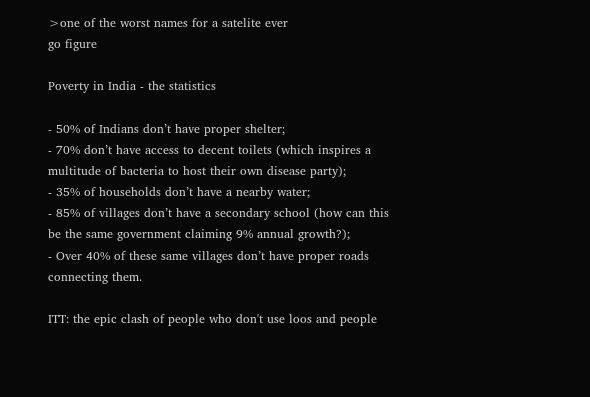>one of the worst names for a satelite ever
go figure

Poverty in India - the statistics

- 50% of Indians don’t have proper shelter;
- 70% don’t have access to decent toilets (which inspires a multitude of bacteria to host their own disease party);
- 35% of households don’t have a nearby water;
- 85% of villages don’t have a secondary school (how can this be the same government claiming 9% annual growth?);
- Over 40% of these same villages don’t have proper roads connecting them.

ITT: the epic clash of people who don't use loos and people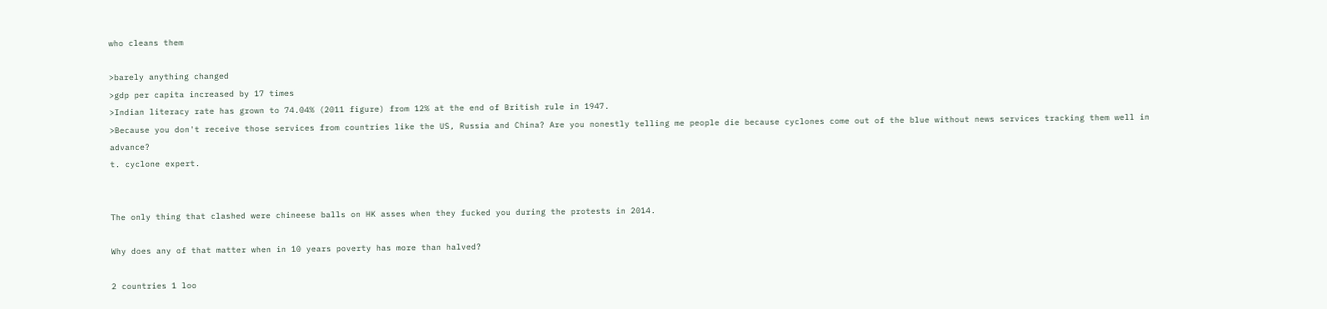who cleans them

>barely anything changed
>gdp per capita increased by 17 times
>Indian literacy rate has grown to 74.04% (2011 figure) from 12% at the end of British rule in 1947.
>Because you don't receive those services from countries like the US, Russia and China? Are you nonestly telling me people die because cyclones come out of the blue without news services tracking them well in advance?
t. cyclone expert.


The only thing that clashed were chineese balls on HK asses when they fucked you during the protests in 2014.

Why does any of that matter when in 10 years poverty has more than halved?

2 countries 1 loo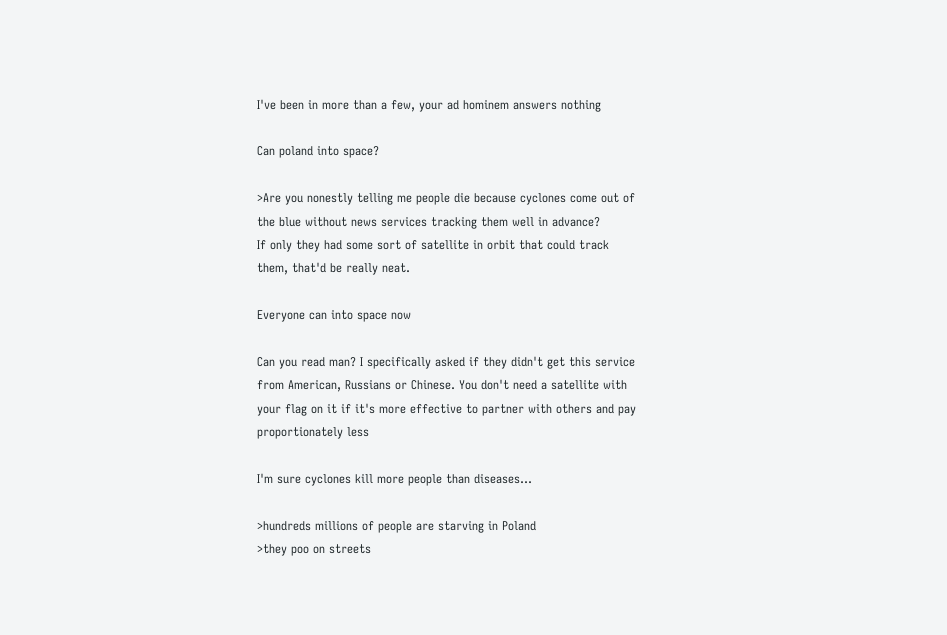I've been in more than a few, your ad hominem answers nothing

Can poland into space?

>Are you nonestly telling me people die because cyclones come out of the blue without news services tracking them well in advance?
If only they had some sort of satellite in orbit that could track them, that'd be really neat.

Everyone can into space now

Can you read man? I specifically asked if they didn't get this service from American, Russians or Chinese. You don't need a satellite with your flag on it if it's more effective to partner with others and pay proportionately less

I'm sure cyclones kill more people than diseases...

>hundreds millions of people are starving in Poland
>they poo on streets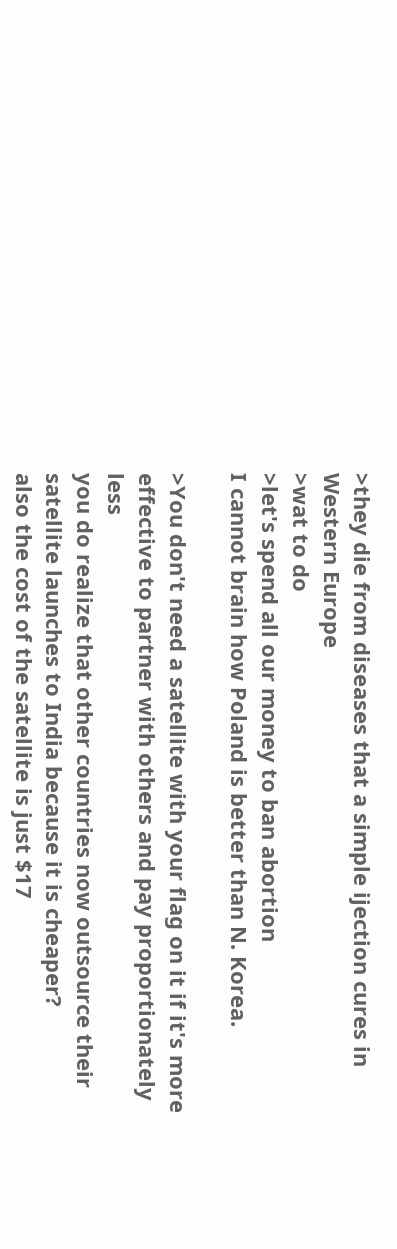>they die from diseases that a simple ijection cures in Western Europe
>wat to do
>let's spend all our money to ban abortion
I cannot brain how Poland is better than N. Korea.

>You don't need a satellite with your flag on it if it's more effective to partner with others and pay proportionately less
you do realize that other countries now outsource their satellite launches to India because it is cheaper?
also the cost of the satellite is just $17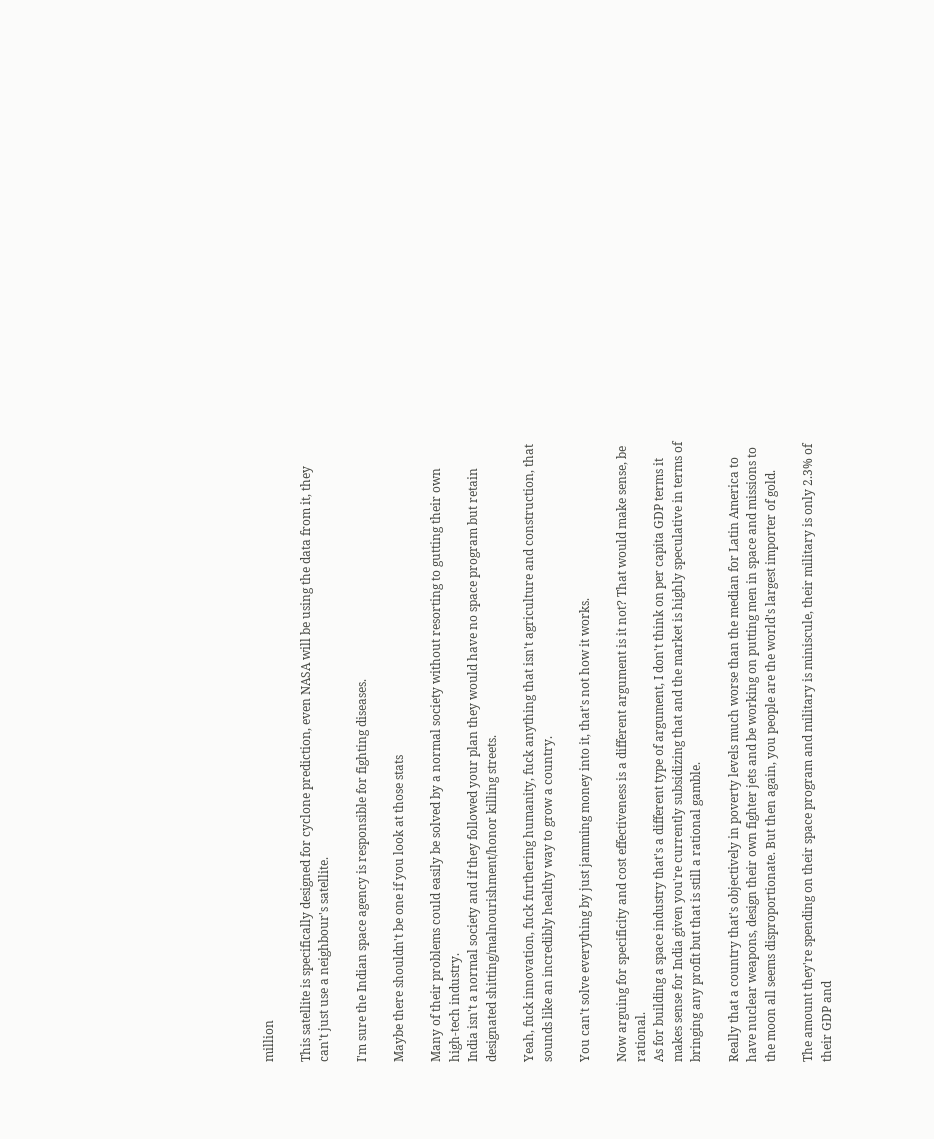million

This satellite is specifically designed for cyclone prediction, even NASA will be using the data from it, they can't just use a neighbour's satellite.

I'm sure the Indian space agency is responsible for fighting diseases.

Maybe there shouldn't be one if you look at those stats

Many of their problems could easily be solved by a normal society without resorting to gutting their own high-tech industry.
India isn't a normal society and if they followed your plan they would have no space program but retain designated shitting/malnourishment/honor killing streets.

Yeah, fuck innovation, fuck furthering humanity, fuck anything that isn't agriculture and construction, that sounds like an incredibly healthy way to grow a country.

You can't solve everything by just jamming money into it, that's not how it works.

Now arguing for specificity and cost effectiveness is a different argument is it not? That would make sense, be rational.
As for building a space industry that's a different type of argument, I don't think on per capita GDP terms it makes sense for India given you're currently subsidizing that and the market is highly speculative in terms of bringing any profit but that is still a rational gamble.

Really that a country that's objectively in poverty levels much worse than the median for Latin America to have nuclear weapons, design their own fighter jets and be working on putting men in space and missions to the moon all seems disproportionate. But then again, you people are the world's largest importer of gold.

The amount they're spending on their space program and military is miniscule, their military is only 2.3% of their GDP and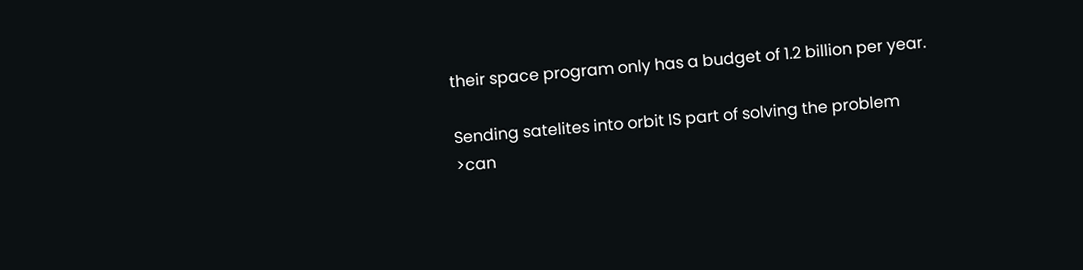their space program only has a budget of 1.2 billion per year.

Sending satelites into orbit IS part of solving the problem
>can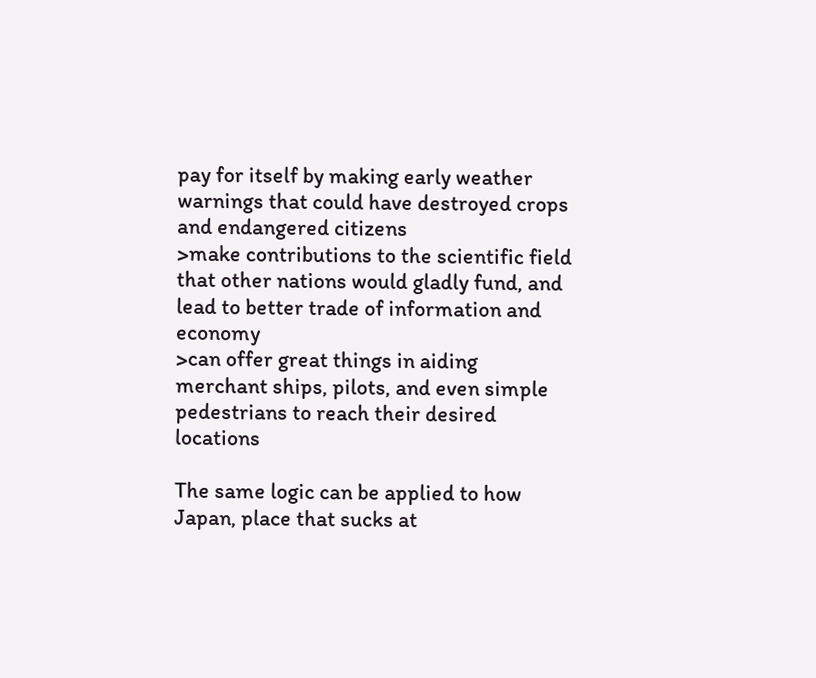pay for itself by making early weather warnings that could have destroyed crops and endangered citizens
>make contributions to the scientific field that other nations would gladly fund, and lead to better trade of information and economy
>can offer great things in aiding merchant ships, pilots, and even simple pedestrians to reach their desired locations

The same logic can be applied to how Japan, place that sucks at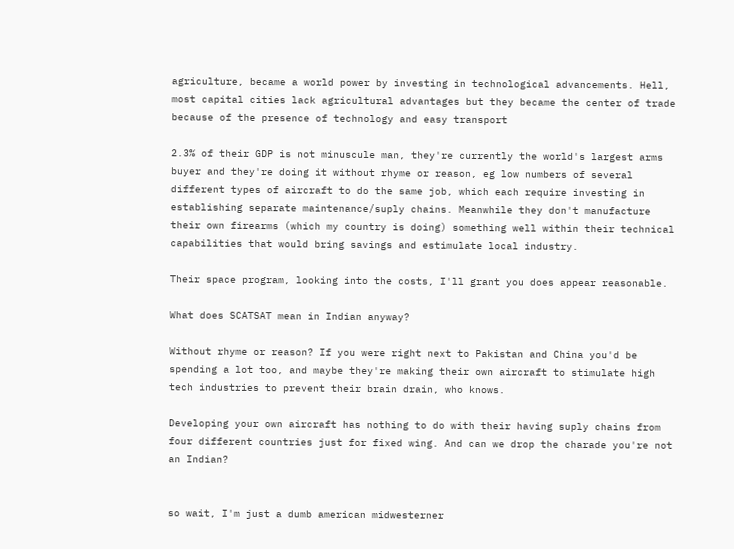agriculture, became a world power by investing in technological advancements. Hell, most capital cities lack agricultural advantages but they became the center of trade because of the presence of technology and easy transport

2.3% of their GDP is not minuscule man, they're currently the world's largest arms buyer and they're doing it without rhyme or reason, eg low numbers of several different types of aircraft to do the same job, which each require investing in establishing separate maintenance/suply chains. Meanwhile they don't manufacture their own firearms (which my country is doing) something well within their technical capabilities that would bring savings and estimulate local industry.

Their space program, looking into the costs, I'll grant you does appear reasonable.

What does SCATSAT mean in Indian anyway?

Without rhyme or reason? If you were right next to Pakistan and China you'd be spending a lot too, and maybe they're making their own aircraft to stimulate high tech industries to prevent their brain drain, who knows.

Developing your own aircraft has nothing to do with their having suply chains from four different countries just for fixed wing. And can we drop the charade you're not an Indian?


so wait, I'm just a dumb american midwesterner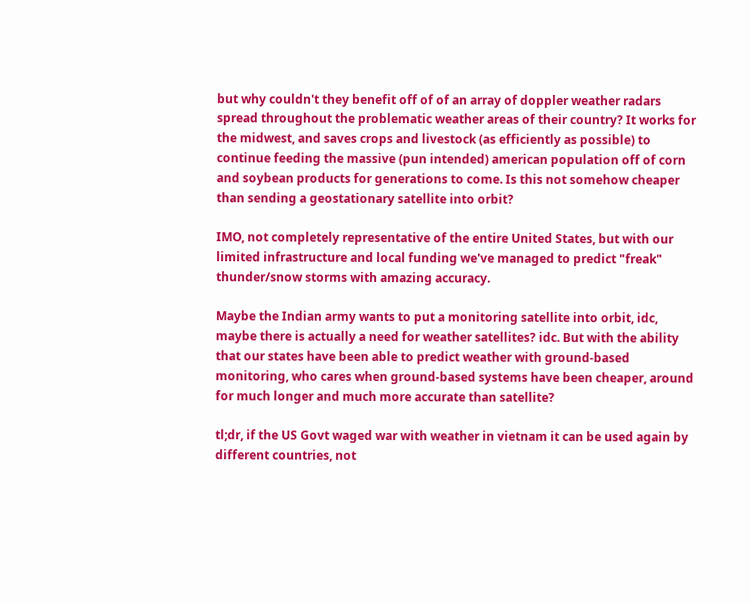but why couldn't they benefit off of of an array of doppler weather radars spread throughout the problematic weather areas of their country? It works for the midwest, and saves crops and livestock (as efficiently as possible) to continue feeding the massive (pun intended) american population off of corn and soybean products for generations to come. Is this not somehow cheaper than sending a geostationary satellite into orbit?

IMO, not completely representative of the entire United States, but with our limited infrastructure and local funding we've managed to predict "freak" thunder/snow storms with amazing accuracy.

Maybe the Indian army wants to put a monitoring satellite into orbit, idc, maybe there is actually a need for weather satellites? idc. But with the ability that our states have been able to predict weather with ground-based monitoring, who cares when ground-based systems have been cheaper, around for much longer and much more accurate than satellite?

tl;dr, if the US Govt waged war with weather in vietnam it can be used again by different countries, not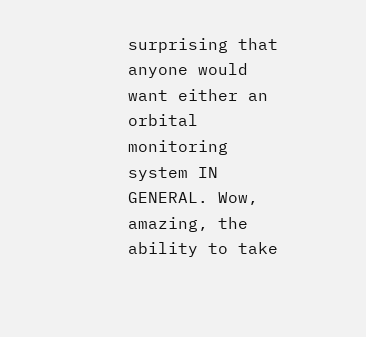surprising that anyone would want either an orbital monitoring system IN GENERAL. Wow, amazing, the ability to take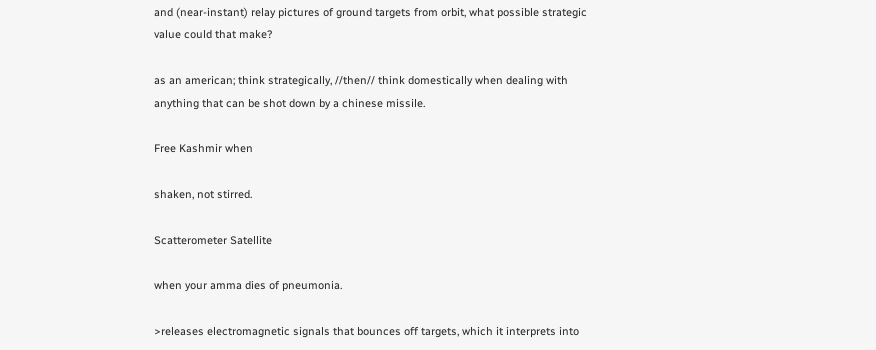and (near-instant) relay pictures of ground targets from orbit, what possible strategic value could that make?

as an american; think strategically, //then// think domestically when dealing with anything that can be shot down by a chinese missile.

Free Kashmir when

shaken, not stirred.

Scatterometer Satellite

when your amma dies of pneumonia.

>releases electromagnetic signals that bounces off targets, which it interprets into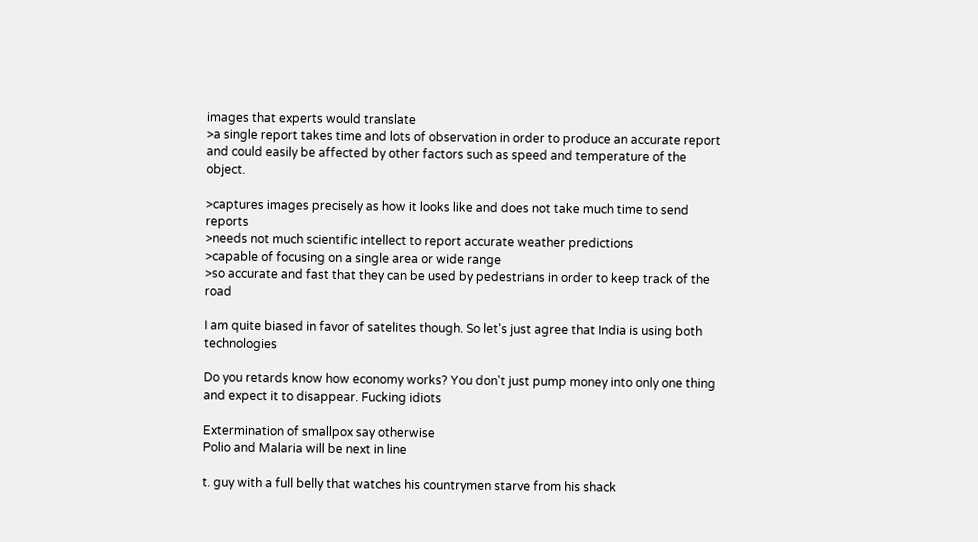images that experts would translate
>a single report takes time and lots of observation in order to produce an accurate report and could easily be affected by other factors such as speed and temperature of the object.

>captures images precisely as how it looks like and does not take much time to send reports
>needs not much scientific intellect to report accurate weather predictions
>capable of focusing on a single area or wide range
>so accurate and fast that they can be used by pedestrians in order to keep track of the road

I am quite biased in favor of satelites though. So let's just agree that India is using both technologies

Do you retards know how economy works? You don't just pump money into only one thing and expect it to disappear. Fucking idiots

Extermination of smallpox say otherwise
Polio and Malaria will be next in line

t. guy with a full belly that watches his countrymen starve from his shack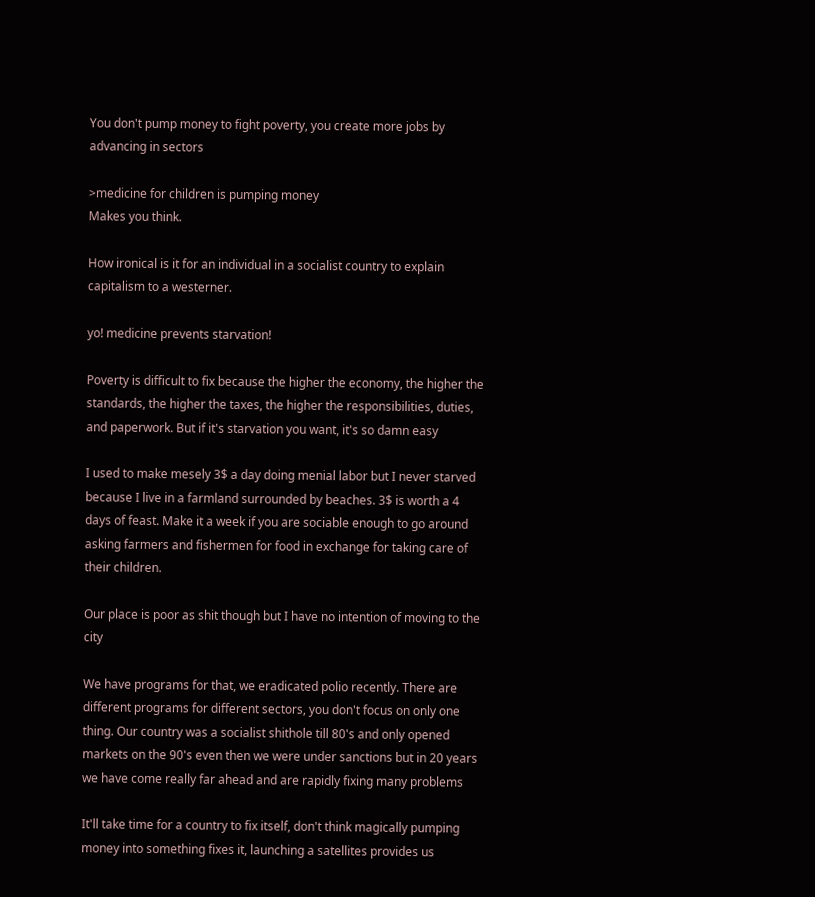You don't pump money to fight poverty, you create more jobs by advancing in sectors

>medicine for children is pumping money
Makes you think.

How ironical is it for an individual in a socialist country to explain capitalism to a westerner.

yo! medicine prevents starvation!

Poverty is difficult to fix because the higher the economy, the higher the standards, the higher the taxes, the higher the responsibilities, duties, and paperwork. But if it's starvation you want, it's so damn easy

I used to make mesely 3$ a day doing menial labor but I never starved because I live in a farmland surrounded by beaches. 3$ is worth a 4 days of feast. Make it a week if you are sociable enough to go around asking farmers and fishermen for food in exchange for taking care of their children.

Our place is poor as shit though but I have no intention of moving to the city

We have programs for that, we eradicated polio recently. There are different programs for different sectors, you don't focus on only one thing. Our country was a socialist shithole till 80's and only opened markets on the 90's even then we were under sanctions but in 20 years we have come really far ahead and are rapidly fixing many problems

It'll take time for a country to fix itself, don't think magically pumping money into something fixes it, launching a satellites provides us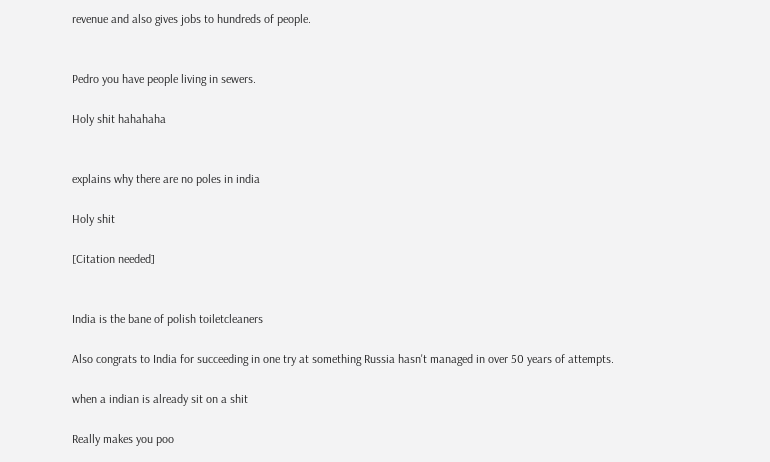revenue and also gives jobs to hundreds of people.


Pedro you have people living in sewers.

Holy shit hahahaha


explains why there are no poles in india

Holy shit

[Citation needed]


India is the bane of polish toiletcleaners

Also congrats to India for succeeding in one try at something Russia hasn't managed in over 50 years of attempts.

when a indian is already sit on a shit

Really makes you poo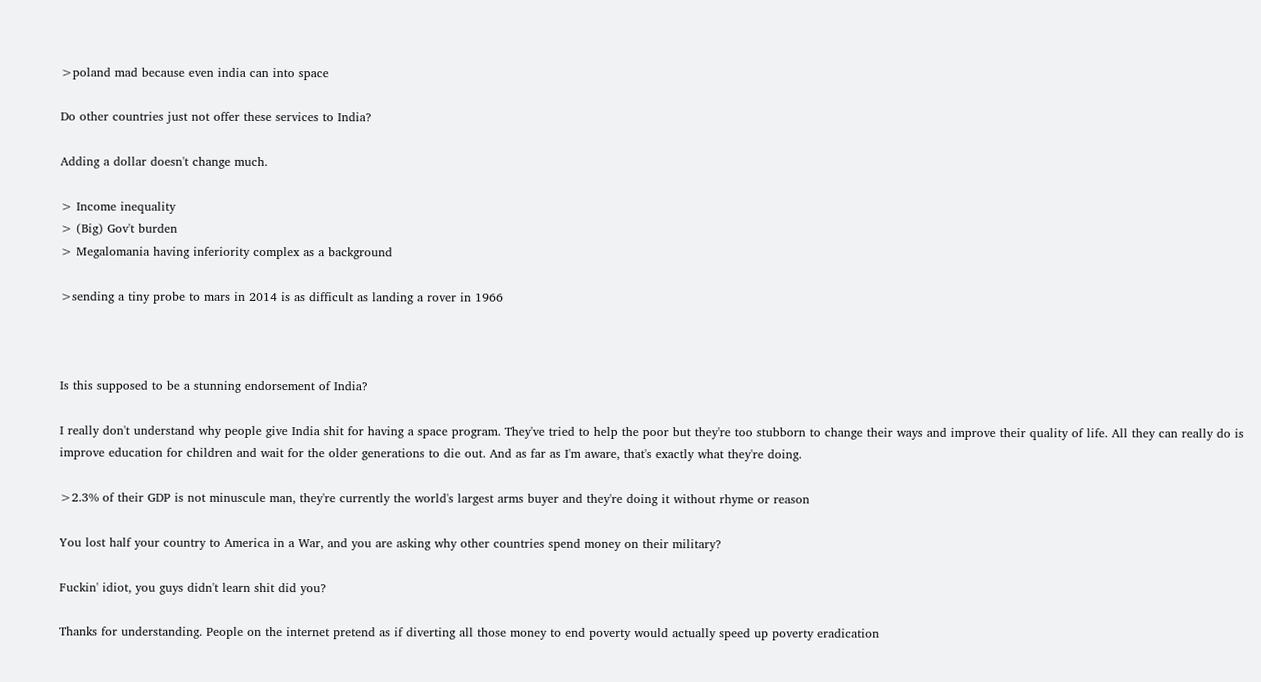>poland mad because even india can into space

Do other countries just not offer these services to India?

Adding a dollar doesn't change much.

> Income inequality
> (Big) Gov't burden
> Megalomania having inferiority complex as a background

>sending a tiny probe to mars in 2014 is as difficult as landing a rover in 1966



Is this supposed to be a stunning endorsement of India?

I really don't understand why people give India shit for having a space program. They've tried to help the poor but they're too stubborn to change their ways and improve their quality of life. All they can really do is improve education for children and wait for the older generations to die out. And as far as I'm aware, that's exactly what they're doing.

>2.3% of their GDP is not minuscule man, they're currently the world's largest arms buyer and they're doing it without rhyme or reason

You lost half your country to America in a War, and you are asking why other countries spend money on their military?

Fuckin' idiot, you guys didn't learn shit did you?

Thanks for understanding. People on the internet pretend as if diverting all those money to end poverty would actually speed up poverty eradication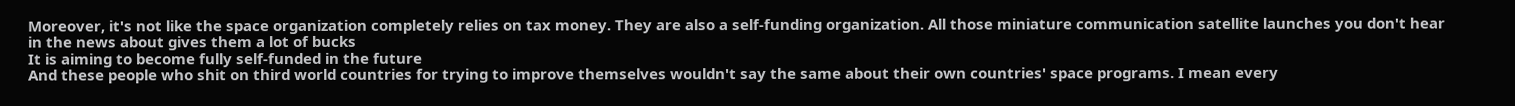Moreover, it's not like the space organization completely relies on tax money. They are also a self-funding organization. All those miniature communication satellite launches you don't hear in the news about gives them a lot of bucks
It is aiming to become fully self-funded in the future
And these people who shit on third world countries for trying to improve themselves wouldn't say the same about their own countries' space programs. I mean every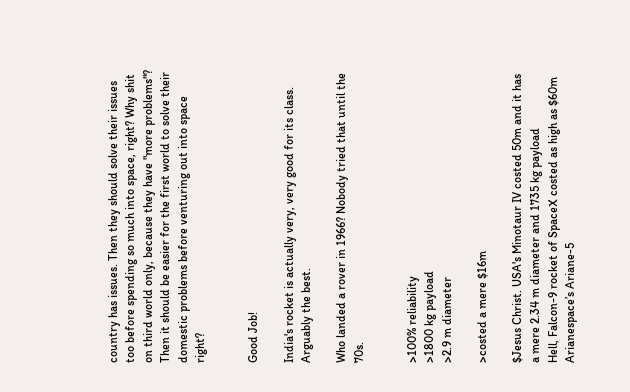country has issues. Then they should solve their issues too before spending so much into space, right? Why shit on third world only, because they have "more problems"? Then it should be easier for the first world to solve their domestic problems before venturing out into space right?


Good Job!

India's rocket is actually very, very good for its class. Arguably the best.

Who landed a rover in 1966? Nobody tried that until the 70s.


>100% reliability
>1800 kg payload
>2.9 m diameter

>costed a mere $16m

$Jesus Christ. USA's Minotaur IV costed 50m and it has a mere 2.34 m diameter and 1735 kg payload
Hell, Falcon-9 rocket of SpaceX costed as high as $60m
Arianespace’s Ariane-5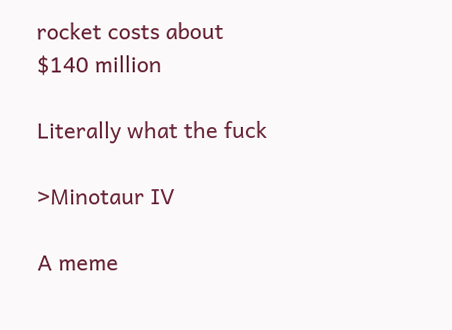rocket costs about $140 million

Literally what the fuck

>Minotaur IV

A meme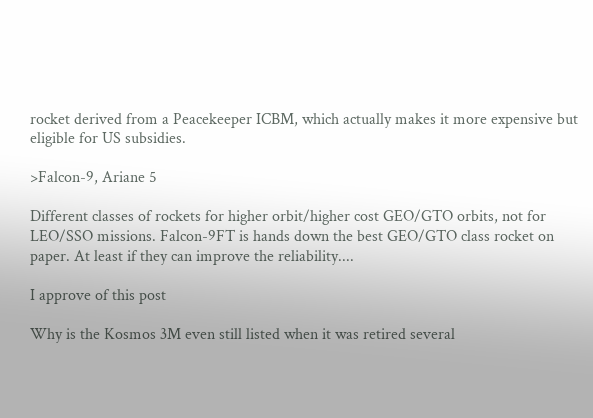rocket derived from a Peacekeeper ICBM, which actually makes it more expensive but eligible for US subsidies.

>Falcon-9, Ariane 5

Different classes of rockets for higher orbit/higher cost GEO/GTO orbits, not for LEO/SSO missions. Falcon-9FT is hands down the best GEO/GTO class rocket on paper. At least if they can improve the reliability....

I approve of this post

Why is the Kosmos 3M even still listed when it was retired several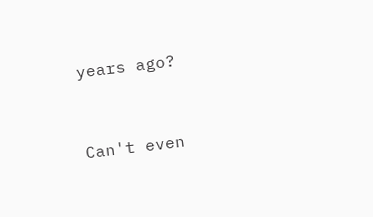years ago?


Can't even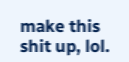make this shit up, lol.